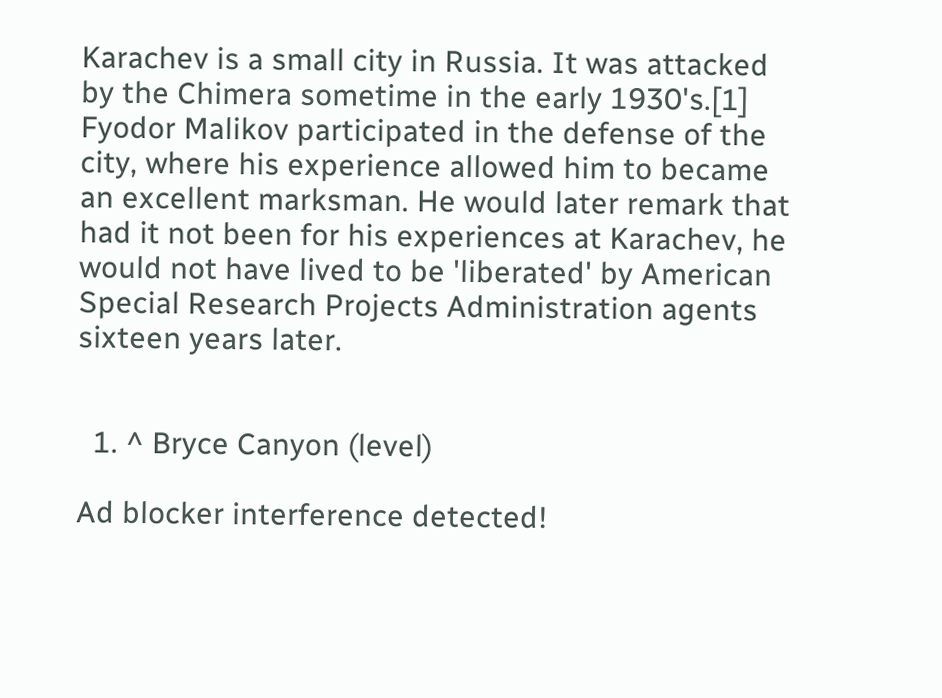Karachev is a small city in Russia. It was attacked by the Chimera sometime in the early 1930's.[1] Fyodor Malikov participated in the defense of the city, where his experience allowed him to became an excellent marksman. He would later remark that had it not been for his experiences at Karachev, he would not have lived to be 'liberated' by American Special Research Projects Administration agents sixteen years later.


  1. ^ Bryce Canyon (level)

Ad blocker interference detected!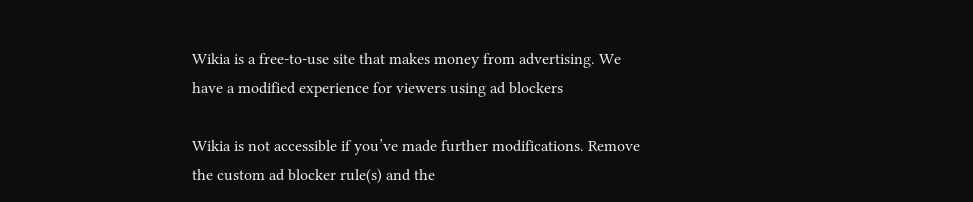Wikia is a free-to-use site that makes money from advertising. We have a modified experience for viewers using ad blockers

Wikia is not accessible if you’ve made further modifications. Remove the custom ad blocker rule(s) and the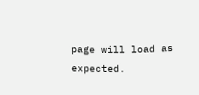page will load as expected.